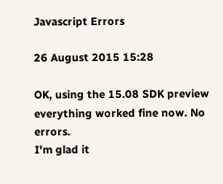Javascript Errors

26 August 2015 15:28

OK, using the 15.08 SDK preview everything worked fine now. No errors.
I'm glad it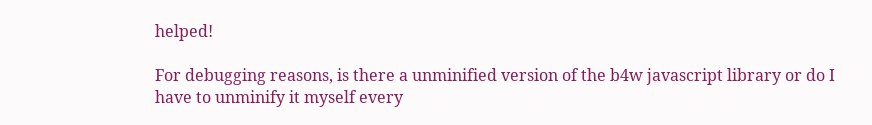helped!

For debugging reasons, is there a unminified version of the b4w javascript library or do I have to unminify it myself every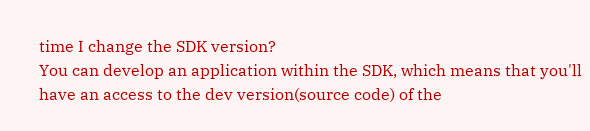time I change the SDK version?
You can develop an application within the SDK, which means that you'll have an access to the dev version(source code) of the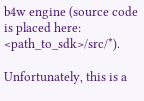b4w engine (source code is placed here: <path_to_sdk>/src/*).

Unfortunately, this is a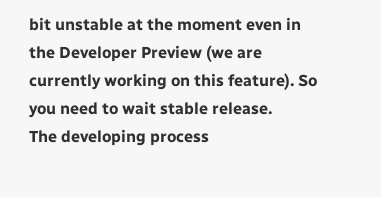bit unstable at the moment even in the Developer Preview (we are currently working on this feature). So you need to wait stable release.
The developing process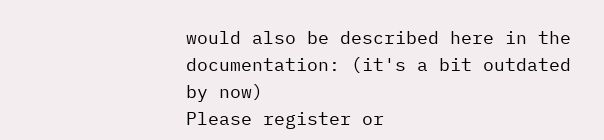would also be described here in the documentation: (it's a bit outdated by now)
Please register or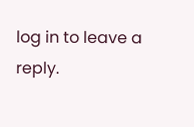log in to leave a reply.